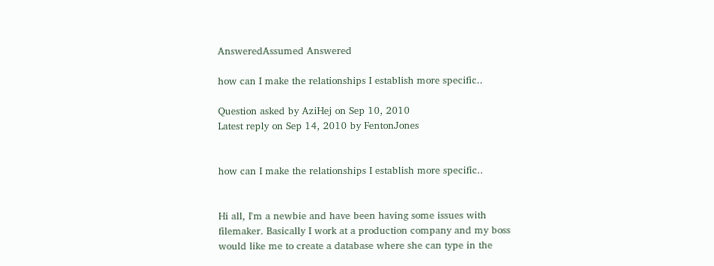AnsweredAssumed Answered

how can I make the relationships I establish more specific..

Question asked by AziHej on Sep 10, 2010
Latest reply on Sep 14, 2010 by FentonJones


how can I make the relationships I establish more specific..


Hi all, I'm a newbie and have been having some issues with filemaker. Basically I work at a production company and my boss would like me to create a database where she can type in the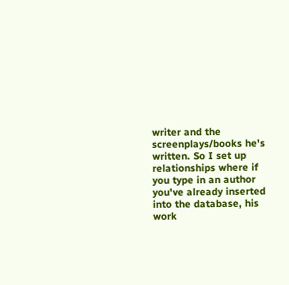writer and the screenplays/books he's written. So I set up relationships where if you type in an author you've already inserted into the database, his work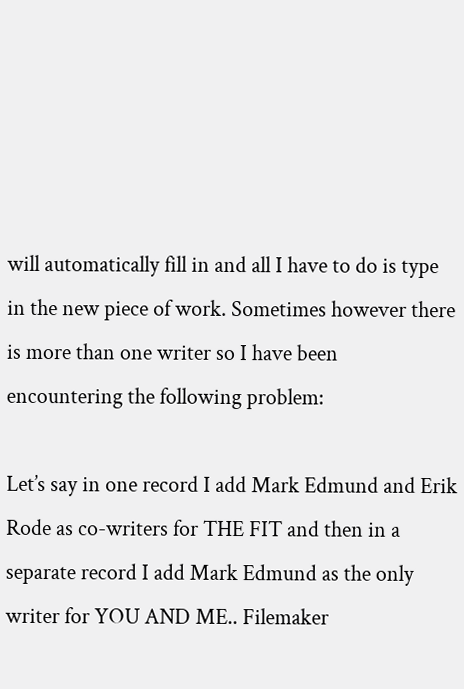will automatically fill in and all I have to do is type in the new piece of work. Sometimes however there is more than one writer so I have been encountering the following problem:

Let’s say in one record I add Mark Edmund and Erik Rode as co-writers for THE FIT and then in a separate record I add Mark Edmund as the only writer for YOU AND ME.. Filemaker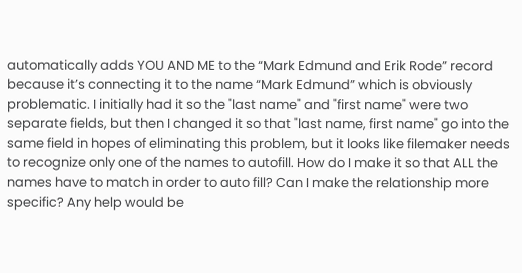automatically adds YOU AND ME to the “Mark Edmund and Erik Rode” record because it’s connecting it to the name “Mark Edmund” which is obviously problematic. I initially had it so the "last name" and "first name" were two separate fields, but then I changed it so that "last name, first name" go into the same field in hopes of eliminating this problem, but it looks like filemaker needs to recognize only one of the names to autofill. How do I make it so that ALL the names have to match in order to auto fill? Can I make the relationship more specific? Any help would be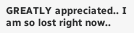GREATLY appreciated.. I am so lost right now..